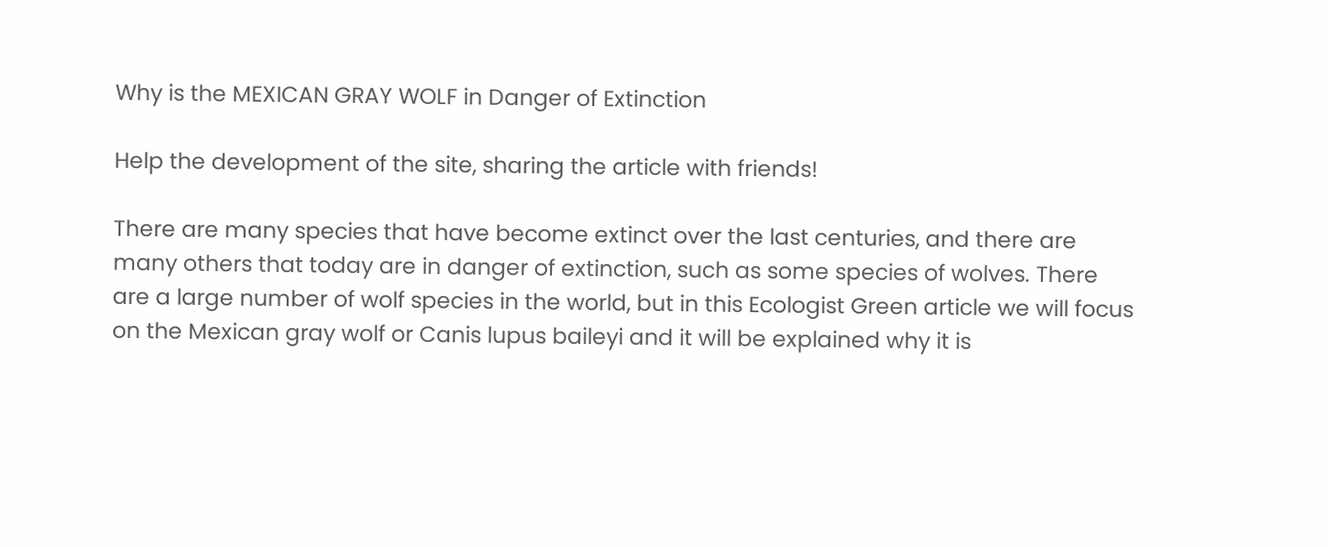Why is the MEXICAN GRAY WOLF in Danger of Extinction

Help the development of the site, sharing the article with friends!

There are many species that have become extinct over the last centuries, and there are many others that today are in danger of extinction, such as some species of wolves. There are a large number of wolf species in the world, but in this Ecologist Green article we will focus on the Mexican gray wolf or Canis lupus baileyi and it will be explained why it is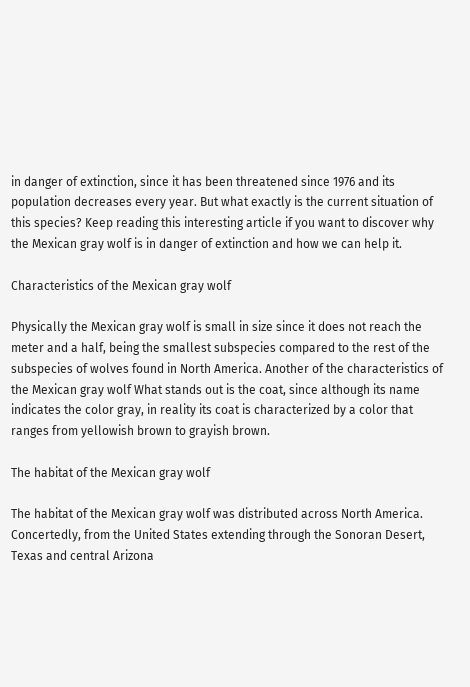in danger of extinction, since it has been threatened since 1976 and its population decreases every year. But what exactly is the current situation of this species? Keep reading this interesting article if you want to discover why the Mexican gray wolf is in danger of extinction and how we can help it.

Characteristics of the Mexican gray wolf

Physically the Mexican gray wolf is small in size since it does not reach the meter and a half, being the smallest subspecies compared to the rest of the subspecies of wolves found in North America. Another of the characteristics of the Mexican gray wolf What stands out is the coat, since although its name indicates the color gray, in reality its coat is characterized by a color that ranges from yellowish brown to grayish brown.

The habitat of the Mexican gray wolf

The habitat of the Mexican gray wolf was distributed across North America. Concertedly, from the United States extending through the Sonoran Desert, Texas and central Arizona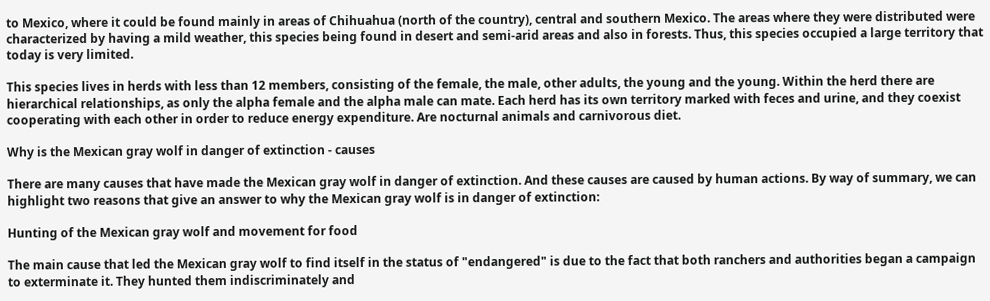to Mexico, where it could be found mainly in areas of Chihuahua (north of the country), central and southern Mexico. The areas where they were distributed were characterized by having a mild weather, this species being found in desert and semi-arid areas and also in forests. Thus, this species occupied a large territory that today is very limited.

This species lives in herds with less than 12 members, consisting of the female, the male, other adults, the young and the young. Within the herd there are hierarchical relationships, as only the alpha female and the alpha male can mate. Each herd has its own territory marked with feces and urine, and they coexist cooperating with each other in order to reduce energy expenditure. Are nocturnal animals and carnivorous diet.

Why is the Mexican gray wolf in danger of extinction - causes

There are many causes that have made the Mexican gray wolf in danger of extinction. And these causes are caused by human actions. By way of summary, we can highlight two reasons that give an answer to why the Mexican gray wolf is in danger of extinction:

Hunting of the Mexican gray wolf and movement for food

The main cause that led the Mexican gray wolf to find itself in the status of "endangered" is due to the fact that both ranchers and authorities began a campaign to exterminate it. They hunted them indiscriminately and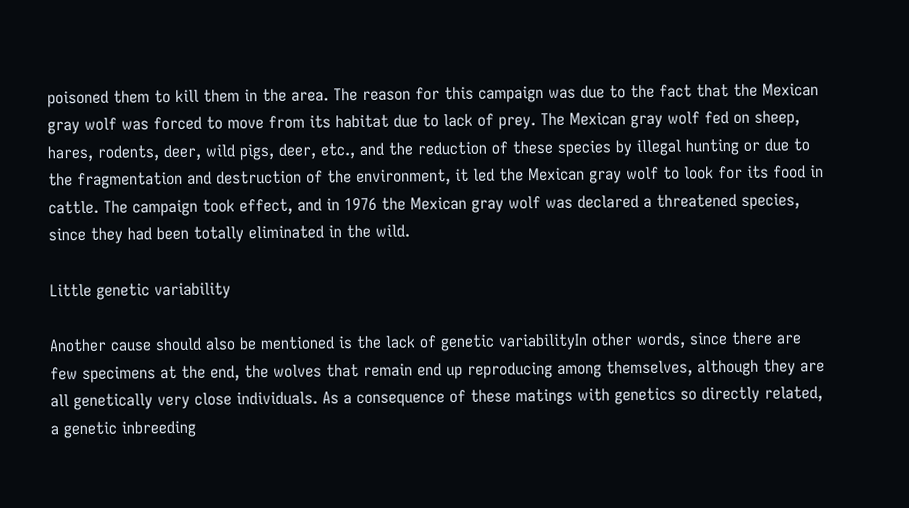poisoned them to kill them in the area. The reason for this campaign was due to the fact that the Mexican gray wolf was forced to move from its habitat due to lack of prey. The Mexican gray wolf fed on sheep, hares, rodents, deer, wild pigs, deer, etc., and the reduction of these species by illegal hunting or due to the fragmentation and destruction of the environment, it led the Mexican gray wolf to look for its food in cattle. The campaign took effect, and in 1976 the Mexican gray wolf was declared a threatened species, since they had been totally eliminated in the wild.

Little genetic variability

Another cause should also be mentioned is the lack of genetic variabilityIn other words, since there are few specimens at the end, the wolves that remain end up reproducing among themselves, although they are all genetically very close individuals. As a consequence of these matings with genetics so directly related, a genetic inbreeding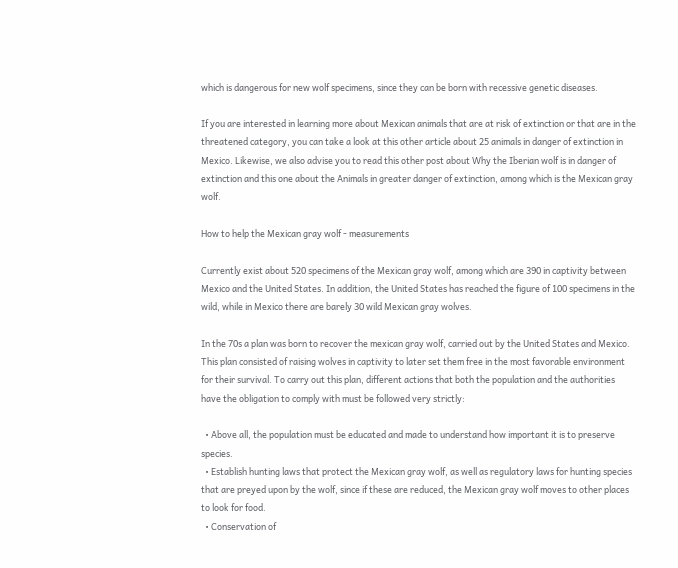which is dangerous for new wolf specimens, since they can be born with recessive genetic diseases.

If you are interested in learning more about Mexican animals that are at risk of extinction or that are in the threatened category, you can take a look at this other article about 25 animals in danger of extinction in Mexico. Likewise, we also advise you to read this other post about Why the Iberian wolf is in danger of extinction and this one about the Animals in greater danger of extinction, among which is the Mexican gray wolf.

How to help the Mexican gray wolf - measurements

Currently exist about 520 specimens of the Mexican gray wolf, among which are 390 in captivity between Mexico and the United States. In addition, the United States has reached the figure of 100 specimens in the wild, while in Mexico there are barely 30 wild Mexican gray wolves.

In the 70s a plan was born to recover the mexican gray wolf, carried out by the United States and Mexico. This plan consisted of raising wolves in captivity to later set them free in the most favorable environment for their survival. To carry out this plan, different actions that both the population and the authorities have the obligation to comply with must be followed very strictly:

  • Above all, the population must be educated and made to understand how important it is to preserve species.
  • Establish hunting laws that protect the Mexican gray wolf, as well as regulatory laws for hunting species that are preyed upon by the wolf, since if these are reduced, the Mexican gray wolf moves to other places to look for food.
  • Conservation of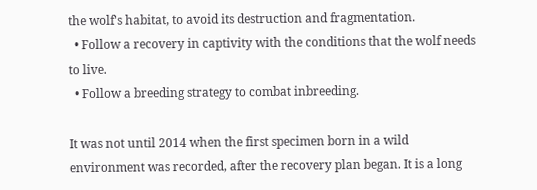the wolf's habitat, to avoid its destruction and fragmentation.
  • Follow a recovery in captivity with the conditions that the wolf needs to live.
  • Follow a breeding strategy to combat inbreeding.

It was not until 2014 when the first specimen born in a wild environment was recorded, after the recovery plan began. It is a long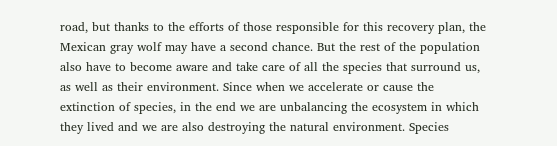road, but thanks to the efforts of those responsible for this recovery plan, the Mexican gray wolf may have a second chance. But the rest of the population also have to become aware and take care of all the species that surround us, as well as their environment. Since when we accelerate or cause the extinction of species, in the end we are unbalancing the ecosystem in which they lived and we are also destroying the natural environment. Species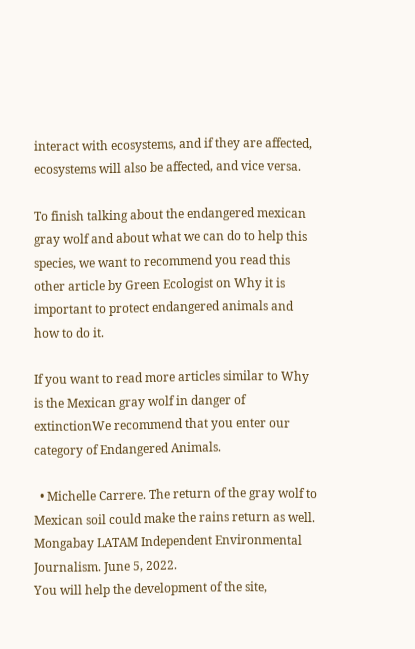interact with ecosystems, and if they are affected, ecosystems will also be affected, and vice versa.

To finish talking about the endangered mexican gray wolf and about what we can do to help this species, we want to recommend you read this other article by Green Ecologist on Why it is important to protect endangered animals and how to do it.

If you want to read more articles similar to Why is the Mexican gray wolf in danger of extinctionWe recommend that you enter our category of Endangered Animals.

  • Michelle Carrere. The return of the gray wolf to Mexican soil could make the rains return as well. Mongabay LATAM Independent Environmental Journalism. June 5, 2022.
You will help the development of the site,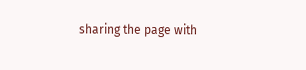sharing the page with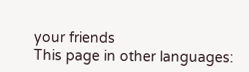your friends
This page in other languages: